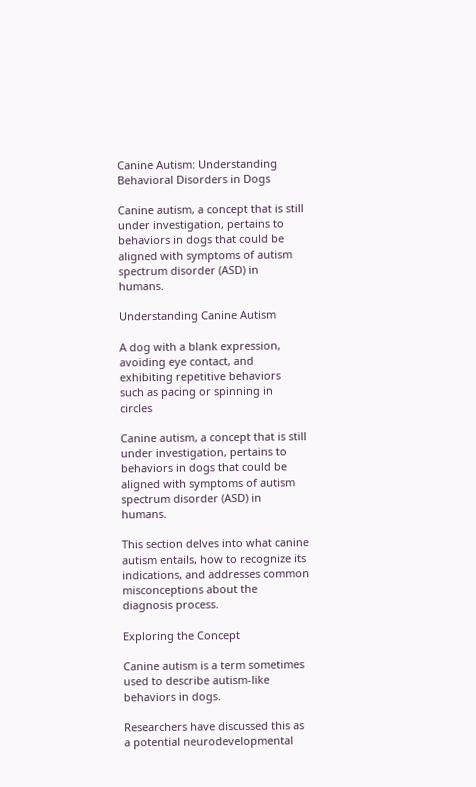Canine Autism: Understanding Behavioral Disorders in Dogs

Canine autism, a concept that is still under investigation, pertains to behaviors in dogs that could be aligned with symptoms of autism spectrum disorder (ASD) in humans.

Understanding Canine Autism

A dog with a blank expression, avoiding eye contact, and exhibiting repetitive behaviors such as pacing or spinning in circles

Canine autism, a concept that is still under investigation, pertains to behaviors in dogs that could be aligned with symptoms of autism spectrum disorder (ASD) in humans.

This section delves into what canine autism entails, how to recognize its indications, and addresses common misconceptions about the diagnosis process.

Exploring the Concept

Canine autism is a term sometimes used to describe autism-like behaviors in dogs.

Researchers have discussed this as a potential neurodevelopmental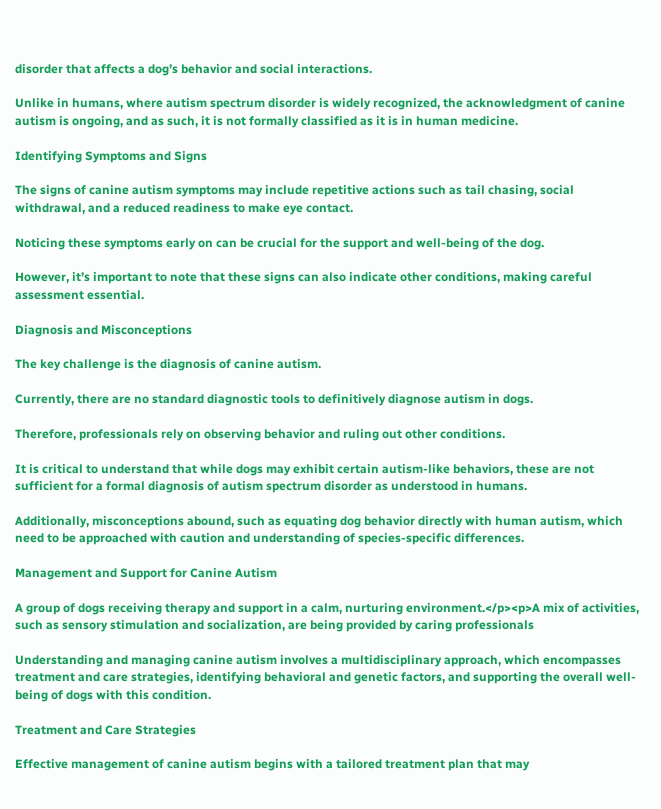disorder that affects a dog’s behavior and social interactions.

Unlike in humans, where autism spectrum disorder is widely recognized, the acknowledgment of canine autism is ongoing, and as such, it is not formally classified as it is in human medicine.

Identifying Symptoms and Signs

The signs of canine autism symptoms may include repetitive actions such as tail chasing, social withdrawal, and a reduced readiness to make eye contact.

Noticing these symptoms early on can be crucial for the support and well-being of the dog.

However, it’s important to note that these signs can also indicate other conditions, making careful assessment essential.

Diagnosis and Misconceptions

The key challenge is the diagnosis of canine autism.

Currently, there are no standard diagnostic tools to definitively diagnose autism in dogs.

Therefore, professionals rely on observing behavior and ruling out other conditions.

It is critical to understand that while dogs may exhibit certain autism-like behaviors, these are not sufficient for a formal diagnosis of autism spectrum disorder as understood in humans.

Additionally, misconceptions abound, such as equating dog behavior directly with human autism, which need to be approached with caution and understanding of species-specific differences.

Management and Support for Canine Autism

A group of dogs receiving therapy and support in a calm, nurturing environment.</p><p>A mix of activities, such as sensory stimulation and socialization, are being provided by caring professionals

Understanding and managing canine autism involves a multidisciplinary approach, which encompasses treatment and care strategies, identifying behavioral and genetic factors, and supporting the overall well-being of dogs with this condition.

Treatment and Care Strategies

Effective management of canine autism begins with a tailored treatment plan that may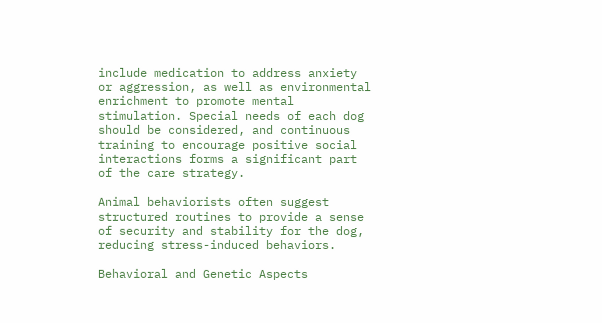include medication to address anxiety or aggression, as well as environmental enrichment to promote mental stimulation. Special needs of each dog should be considered, and continuous training to encourage positive social interactions forms a significant part of the care strategy.

Animal behaviorists often suggest structured routines to provide a sense of security and stability for the dog, reducing stress-induced behaviors.

Behavioral and Genetic Aspects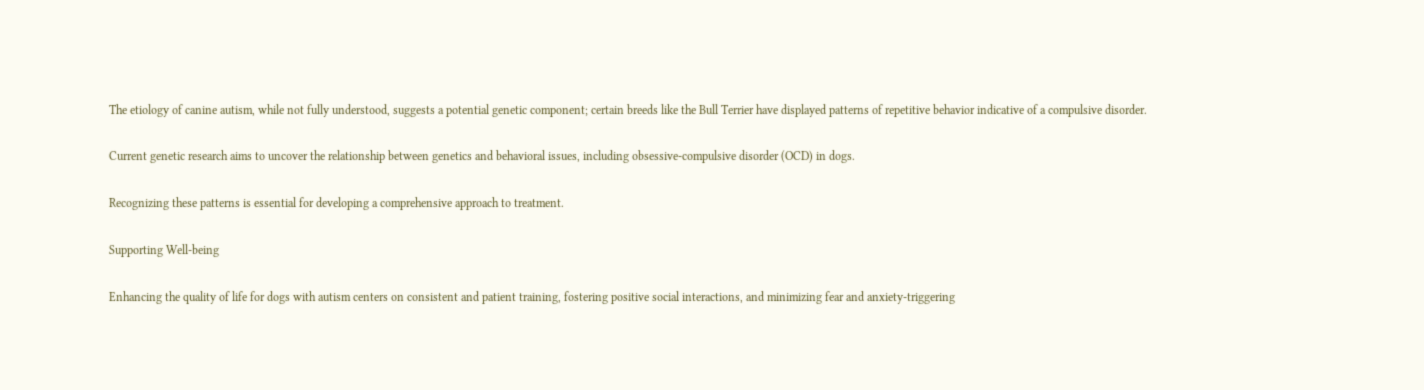The etiology of canine autism, while not fully understood, suggests a potential genetic component; certain breeds like the Bull Terrier have displayed patterns of repetitive behavior indicative of a compulsive disorder.

Current genetic research aims to uncover the relationship between genetics and behavioral issues, including obsessive-compulsive disorder (OCD) in dogs.

Recognizing these patterns is essential for developing a comprehensive approach to treatment.

Supporting Well-being

Enhancing the quality of life for dogs with autism centers on consistent and patient training, fostering positive social interactions, and minimizing fear and anxiety-triggering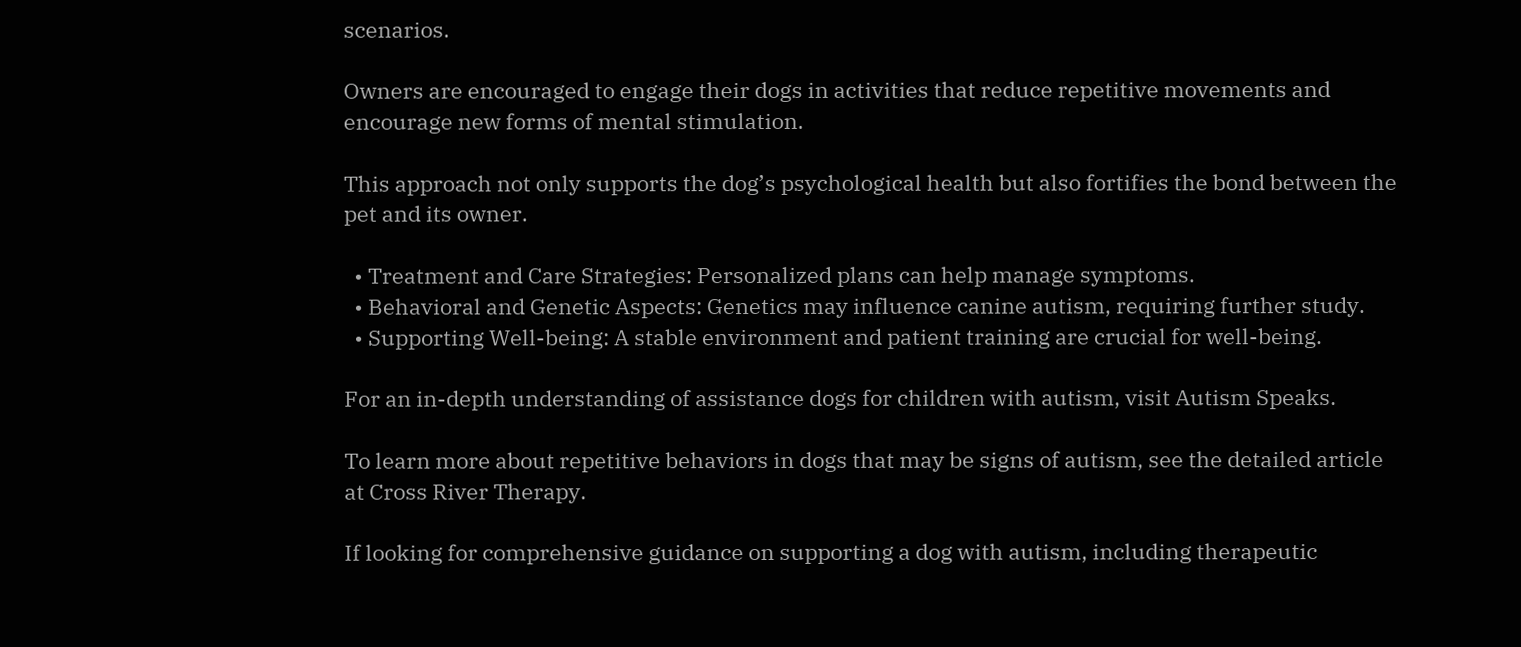scenarios.

Owners are encouraged to engage their dogs in activities that reduce repetitive movements and encourage new forms of mental stimulation.

This approach not only supports the dog’s psychological health but also fortifies the bond between the pet and its owner.

  • Treatment and Care Strategies: Personalized plans can help manage symptoms.
  • Behavioral and Genetic Aspects: Genetics may influence canine autism, requiring further study.
  • Supporting Well-being: A stable environment and patient training are crucial for well-being.

For an in-depth understanding of assistance dogs for children with autism, visit Autism Speaks.

To learn more about repetitive behaviors in dogs that may be signs of autism, see the detailed article at Cross River Therapy.

If looking for comprehensive guidance on supporting a dog with autism, including therapeutic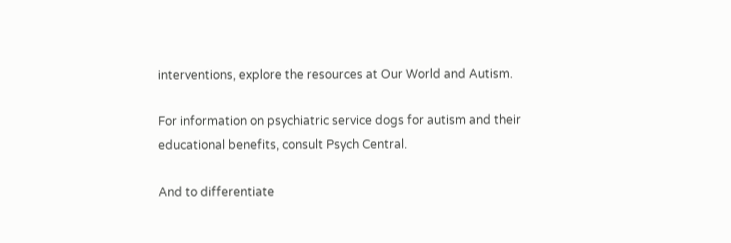interventions, explore the resources at Our World and Autism.

For information on psychiatric service dogs for autism and their educational benefits, consult Psych Central.

And to differentiate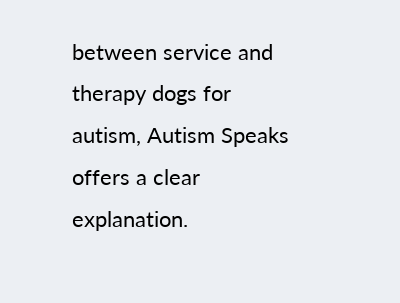between service and therapy dogs for autism, Autism Speaks offers a clear explanation.